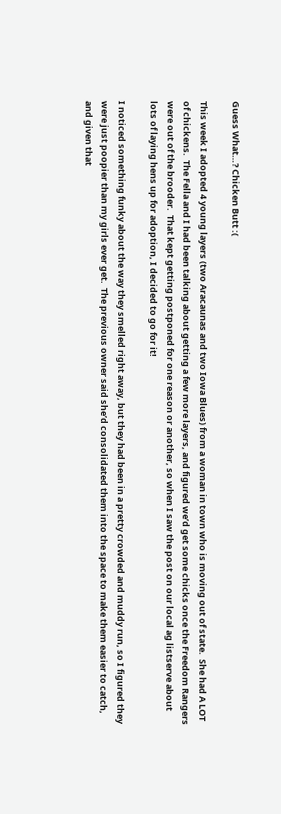Guess What…? Chicken Butt :(

This week I adopted 4 young layers (two Aracaunas and two Iowa Blues) from a woman in town who is moving out of state.  She had A LOT of chickens.  The Fella and I had been talking about getting a few more layers, and figured we’d get some chicks once the Freedom Rangers were out of the brooder.  That kept getting postponed for one reason or another, so when I saw the post on our local ag listserve about lots of laying hens up for adoption, I decided to go for it!

I noticed something funky about the way they smelled right away, but they had been in a pretty crowded and muddy run, so I figured they were just poopier than my girls ever get.  The previous owner said she’d consolidated them into the space to make them easier to catch, and given that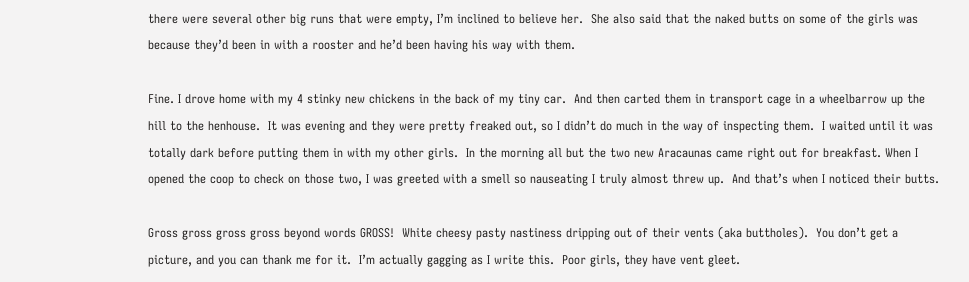there were several other big runs that were empty, I’m inclined to believe her.  She also said that the naked butts on some of the girls was because they’d been in with a rooster and he’d been having his way with them.

Fine. I drove home with my 4 stinky new chickens in the back of my tiny car.  And then carted them in transport cage in a wheelbarrow up the hill to the henhouse.  It was evening and they were pretty freaked out, so I didn’t do much in the way of inspecting them.  I waited until it was totally dark before putting them in with my other girls.  In the morning all but the two new Aracaunas came right out for breakfast. When I opened the coop to check on those two, I was greeted with a smell so nauseating I truly almost threw up.  And that’s when I noticed their butts.

Gross gross gross gross beyond words GROSS!  White cheesy pasty nastiness dripping out of their vents (aka buttholes).  You don’t get a picture, and you can thank me for it.  I’m actually gagging as I write this.  Poor girls, they have vent gleet.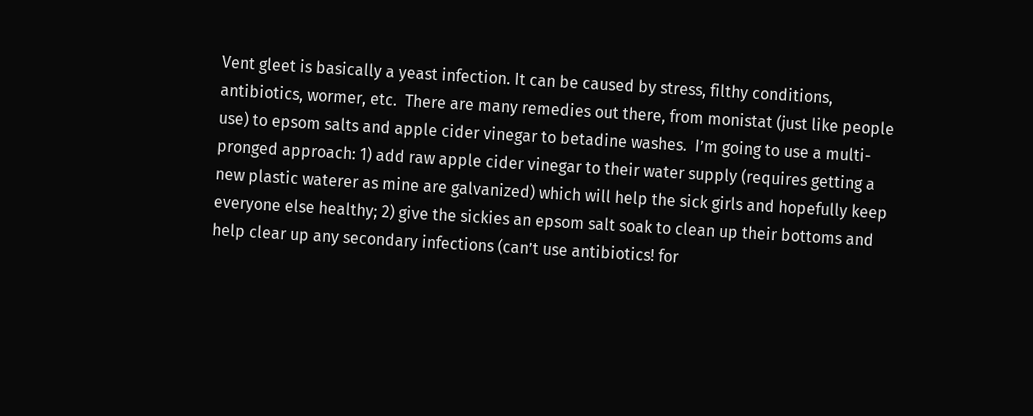Vent gleet is basically a yeast infection. It can be caused by stress, filthy conditions, antibiotics, wormer, etc.  There are many remedies out there, from monistat (just like people use) to epsom salts and apple cider vinegar to betadine washes.  I’m going to use a multi-pronged approach: 1) add raw apple cider vinegar to their water supply (requires getting a new plastic waterer as mine are galvanized) which will help the sick girls and hopefully keep everyone else healthy; 2) give the sickies an epsom salt soak to clean up their bottoms and help clear up any secondary infections (can’t use antibiotics! for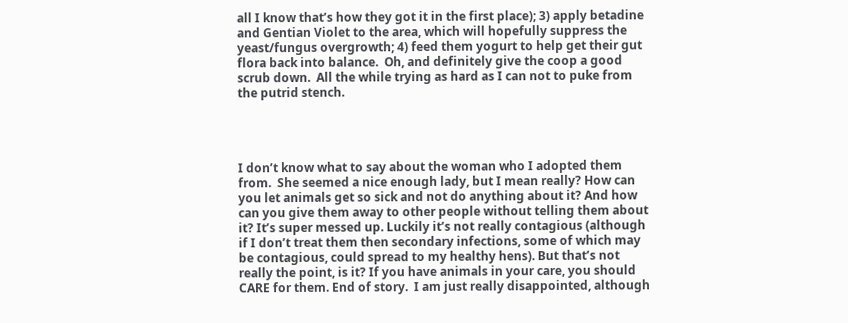all I know that’s how they got it in the first place); 3) apply betadine and Gentian Violet to the area, which will hopefully suppress the yeast/fungus overgrowth; 4) feed them yogurt to help get their gut flora back into balance.  Oh, and definitely give the coop a good scrub down.  All the while trying as hard as I can not to puke from the putrid stench.




I don’t know what to say about the woman who I adopted them from.  She seemed a nice enough lady, but I mean really? How can you let animals get so sick and not do anything about it? And how can you give them away to other people without telling them about it? It’s super messed up. Luckily it’s not really contagious (although if I don’t treat them then secondary infections, some of which may be contagious, could spread to my healthy hens). But that’s not really the point, is it? If you have animals in your care, you should CARE for them. End of story.  I am just really disappointed, although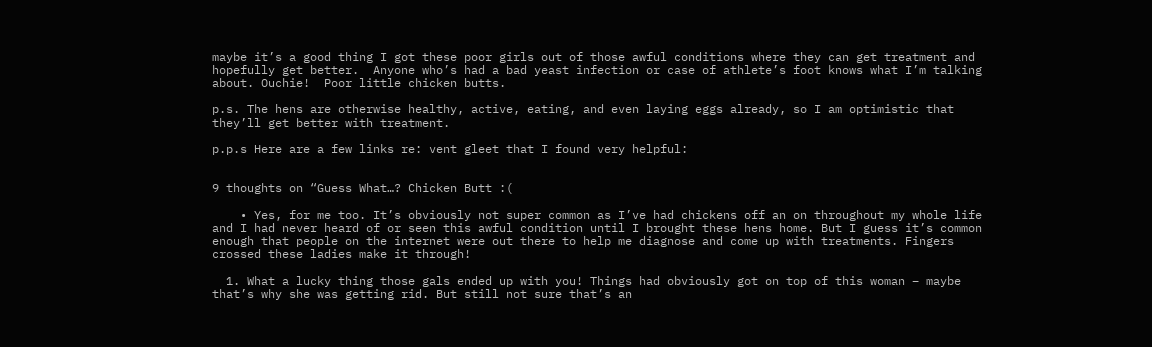maybe it’s a good thing I got these poor girls out of those awful conditions where they can get treatment and hopefully get better.  Anyone who’s had a bad yeast infection or case of athlete’s foot knows what I’m talking about. Ouchie!  Poor little chicken butts.

p.s. The hens are otherwise healthy, active, eating, and even laying eggs already, so I am optimistic that they’ll get better with treatment.

p.p.s Here are a few links re: vent gleet that I found very helpful:


9 thoughts on “Guess What…? Chicken Butt :(

    • Yes, for me too. It’s obviously not super common as I’ve had chickens off an on throughout my whole life and I had never heard of or seen this awful condition until I brought these hens home. But I guess it’s common enough that people on the internet were out there to help me diagnose and come up with treatments. Fingers crossed these ladies make it through!

  1. What a lucky thing those gals ended up with you! Things had obviously got on top of this woman – maybe that’s why she was getting rid. But still not sure that’s an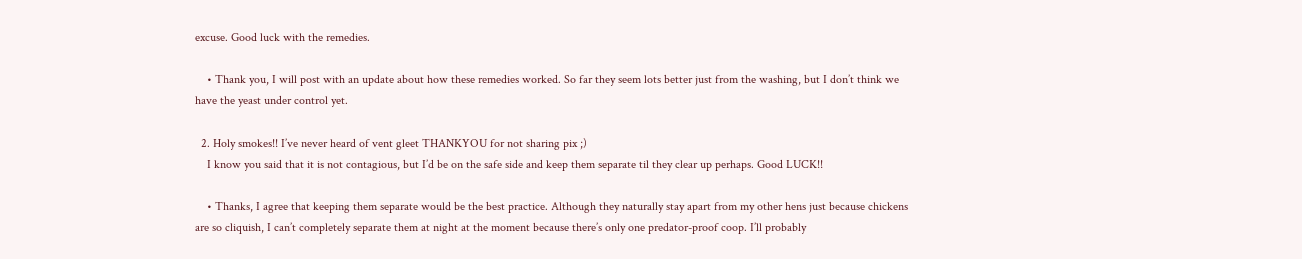excuse. Good luck with the remedies.

    • Thank you, I will post with an update about how these remedies worked. So far they seem lots better just from the washing, but I don’t think we have the yeast under control yet.

  2. Holy smokes!! I’ve never heard of vent gleet THANKYOU for not sharing pix ;)
    I know you said that it is not contagious, but I’d be on the safe side and keep them separate til they clear up perhaps. Good LUCK!!

    • Thanks, I agree that keeping them separate would be the best practice. Although they naturally stay apart from my other hens just because chickens are so cliquish, I can’t completely separate them at night at the moment because there’s only one predator-proof coop. I’ll probably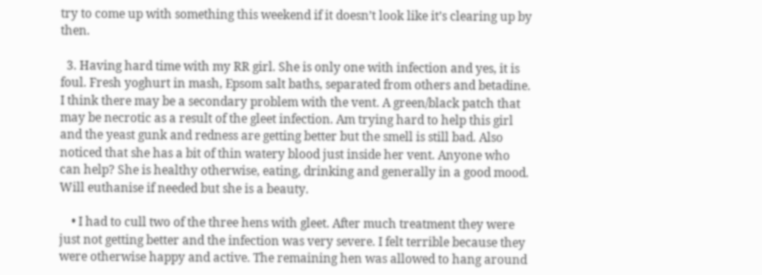try to come up with something this weekend if it doesn’t look like it’s clearing up by then.

  3. Having hard time with my RR girl. She is only one with infection and yes, it is foul. Fresh yoghurt in mash, Epsom salt baths, separated from others and betadine. I think there may be a secondary problem with the vent. A green/black patch that may be necrotic as a result of the gleet infection. Am trying hard to help this girl and the yeast gunk and redness are getting better but the smell is still bad. Also noticed that she has a bit of thin watery blood just inside her vent. Anyone who can help? She is healthy otherwise, eating, drinking and generally in a good mood. Will euthanise if needed but she is a beauty.

    • I had to cull two of the three hens with gleet. After much treatment they were just not getting better and the infection was very severe. I felt terrible because they were otherwise happy and active. The remaining hen was allowed to hang around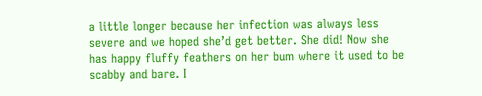a little longer because her infection was always less severe and we hoped she’d get better. She did! Now she has happy fluffy feathers on her bum where it used to be scabby and bare. I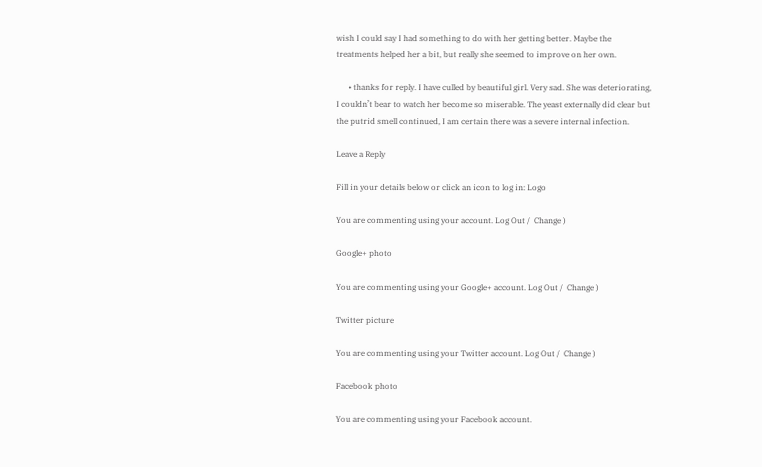wish I could say I had something to do with her getting better. Maybe the treatments helped her a bit, but really she seemed to improve on her own.

      • thanks for reply. I have culled by beautiful girl. Very sad. She was deteriorating, I couldn’t bear to watch her become so miserable. The yeast externally did clear but the putrid smell continued, I am certain there was a severe internal infection.

Leave a Reply

Fill in your details below or click an icon to log in: Logo

You are commenting using your account. Log Out /  Change )

Google+ photo

You are commenting using your Google+ account. Log Out /  Change )

Twitter picture

You are commenting using your Twitter account. Log Out /  Change )

Facebook photo

You are commenting using your Facebook account.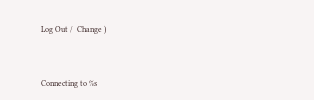Log Out /  Change )


Connecting to %s